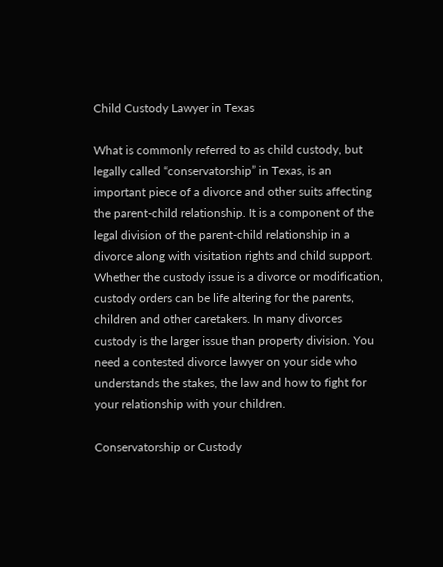Child Custody Lawyer in Texas

What is commonly referred to as child custody, but legally called “conservatorship” in Texas, is an important piece of a divorce and other suits affecting the parent-child relationship. It is a component of the legal division of the parent-child relationship in a divorce along with visitation rights and child support. Whether the custody issue is a divorce or modification, custody orders can be life altering for the parents, children and other caretakers. In many divorces custody is the larger issue than property division. You need a contested divorce lawyer on your side who understands the stakes, the law and how to fight for your relationship with your children.

Conservatorship or Custody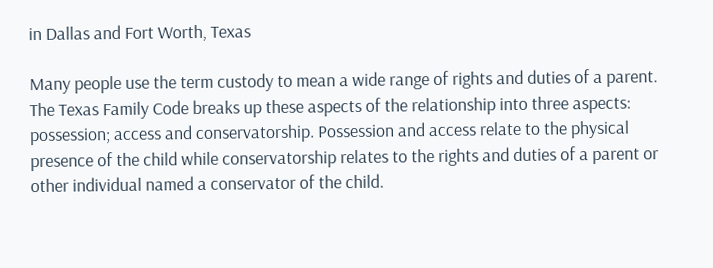in Dallas and Fort Worth, Texas

Many people use the term custody to mean a wide range of rights and duties of a parent. The Texas Family Code breaks up these aspects of the relationship into three aspects: possession; access and conservatorship. Possession and access relate to the physical presence of the child while conservatorship relates to the rights and duties of a parent or other individual named a conservator of the child.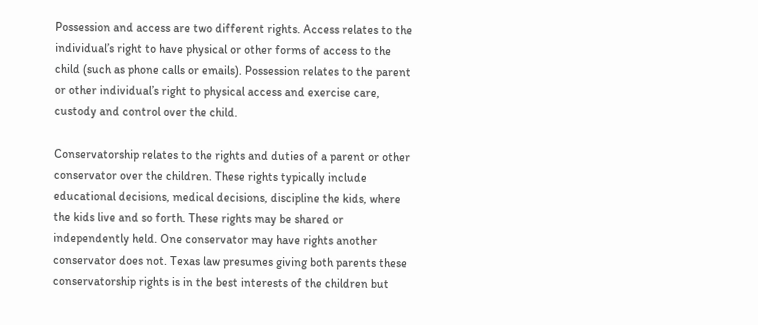Possession and access are two different rights. Access relates to the individual’s right to have physical or other forms of access to the child (such as phone calls or emails). Possession relates to the parent or other individual’s right to physical access and exercise care, custody and control over the child.

Conservatorship relates to the rights and duties of a parent or other conservator over the children. These rights typically include educational decisions, medical decisions, discipline the kids, where the kids live and so forth. These rights may be shared or independently held. One conservator may have rights another conservator does not. Texas law presumes giving both parents these conservatorship rights is in the best interests of the children but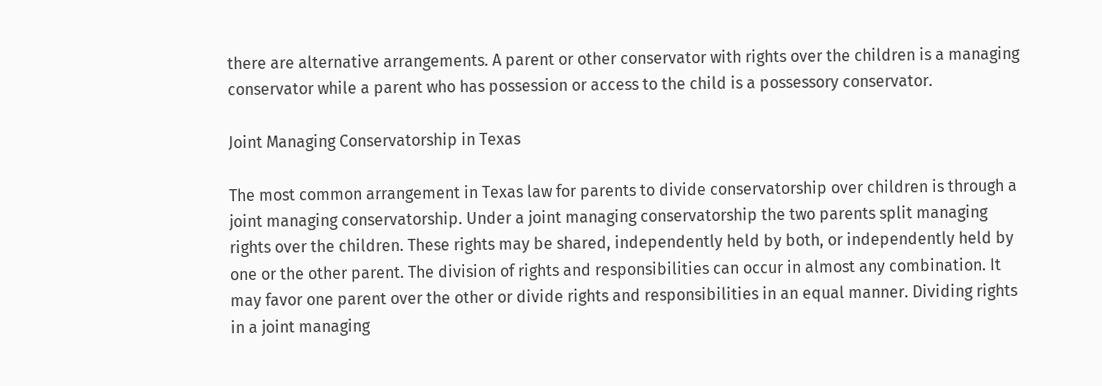there are alternative arrangements. A parent or other conservator with rights over the children is a managing conservator while a parent who has possession or access to the child is a possessory conservator.

Joint Managing Conservatorship in Texas

The most common arrangement in Texas law for parents to divide conservatorship over children is through a joint managing conservatorship. Under a joint managing conservatorship the two parents split managing rights over the children. These rights may be shared, independently held by both, or independently held by one or the other parent. The division of rights and responsibilities can occur in almost any combination. It may favor one parent over the other or divide rights and responsibilities in an equal manner. Dividing rights in a joint managing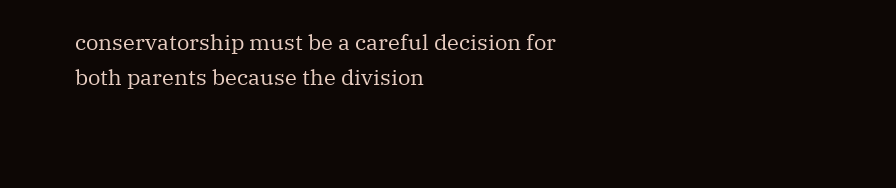conservatorship must be a careful decision for both parents because the division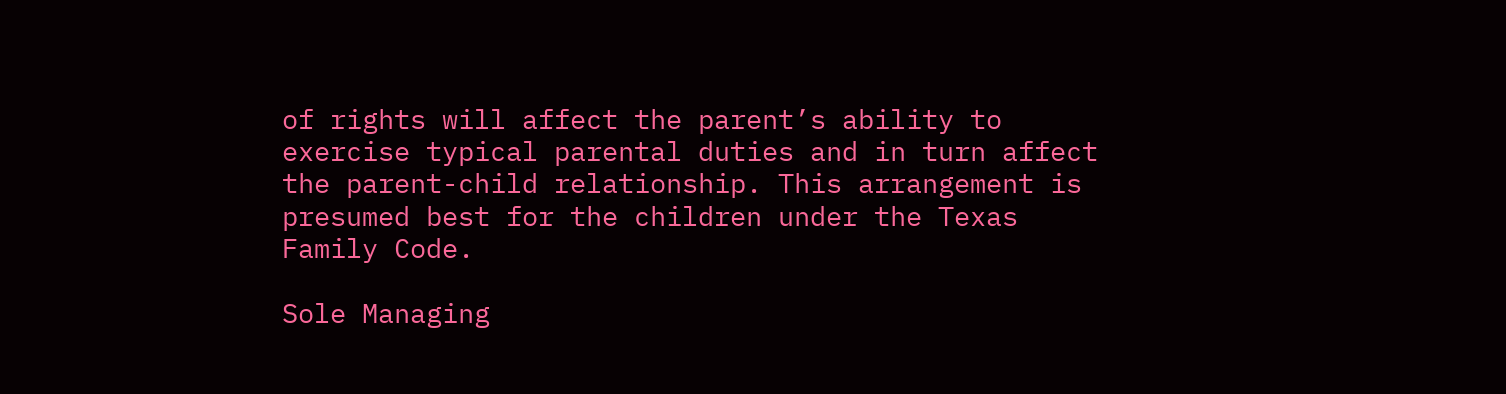of rights will affect the parent’s ability to exercise typical parental duties and in turn affect the parent-child relationship. This arrangement is presumed best for the children under the Texas Family Code.

Sole Managing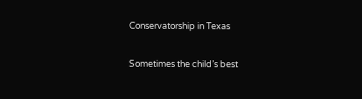Conservatorship in Texas

Sometimes the child’s best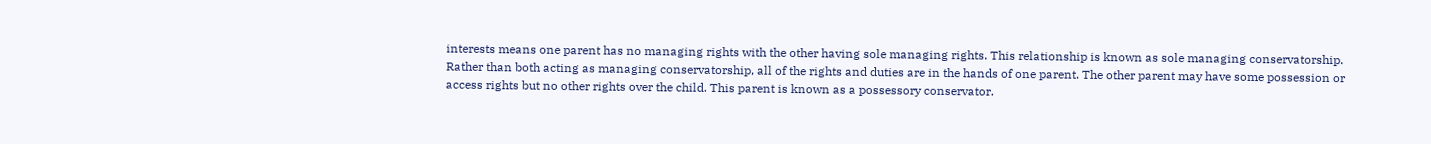interests means one parent has no managing rights with the other having sole managing rights. This relationship is known as sole managing conservatorship. Rather than both acting as managing conservatorship, all of the rights and duties are in the hands of one parent. The other parent may have some possession or access rights but no other rights over the child. This parent is known as a possessory conservator.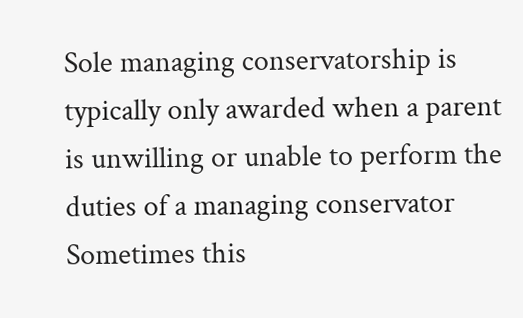Sole managing conservatorship is typically only awarded when a parent is unwilling or unable to perform the duties of a managing conservator Sometimes this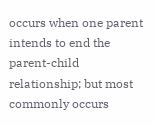occurs when one parent intends to end the parent-child relationship; but most commonly occurs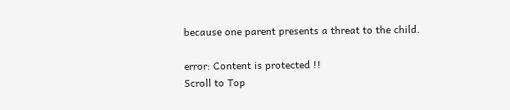because one parent presents a threat to the child.

error: Content is protected !!
Scroll to Top